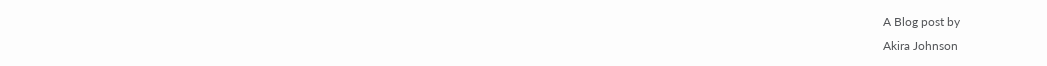A Blog post by
Akira Johnson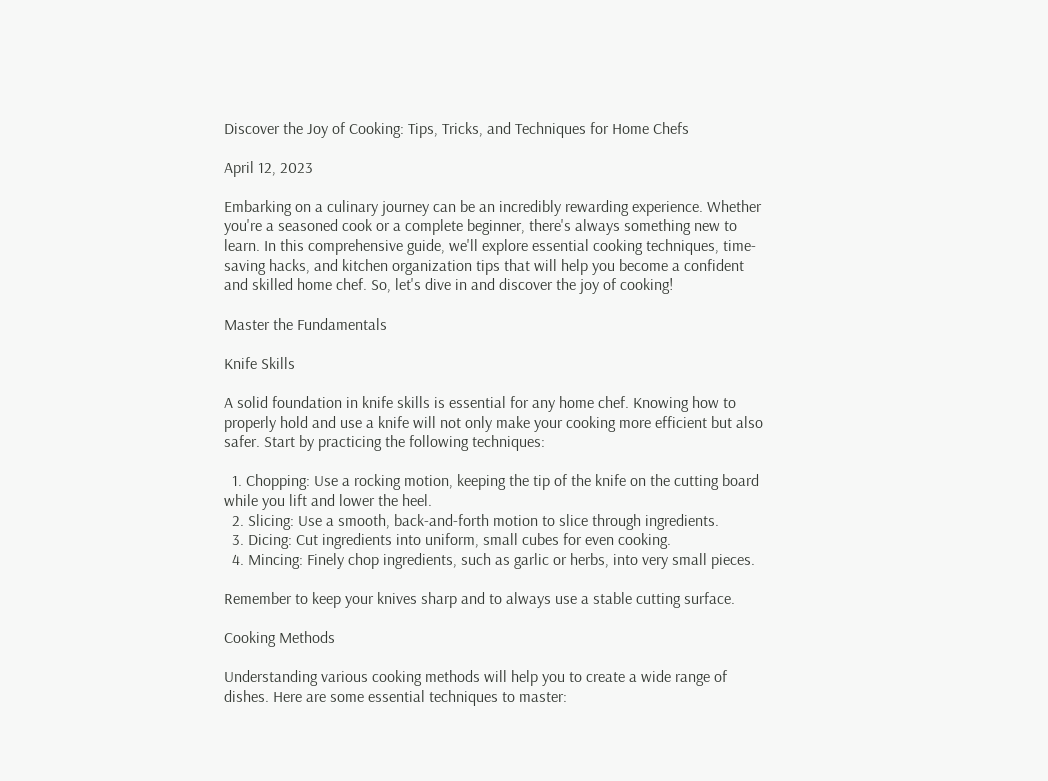Discover the Joy of Cooking: Tips, Tricks, and Techniques for Home Chefs

April 12, 2023

Embarking on a culinary journey can be an incredibly rewarding experience. Whether you're a seasoned cook or a complete beginner, there's always something new to learn. In this comprehensive guide, we'll explore essential cooking techniques, time-saving hacks, and kitchen organization tips that will help you become a confident and skilled home chef. So, let's dive in and discover the joy of cooking!

Master the Fundamentals

Knife Skills

A solid foundation in knife skills is essential for any home chef. Knowing how to properly hold and use a knife will not only make your cooking more efficient but also safer. Start by practicing the following techniques:

  1. Chopping: Use a rocking motion, keeping the tip of the knife on the cutting board while you lift and lower the heel.
  2. Slicing: Use a smooth, back-and-forth motion to slice through ingredients.
  3. Dicing: Cut ingredients into uniform, small cubes for even cooking.
  4. Mincing: Finely chop ingredients, such as garlic or herbs, into very small pieces.

Remember to keep your knives sharp and to always use a stable cutting surface.

Cooking Methods

Understanding various cooking methods will help you to create a wide range of dishes. Here are some essential techniques to master: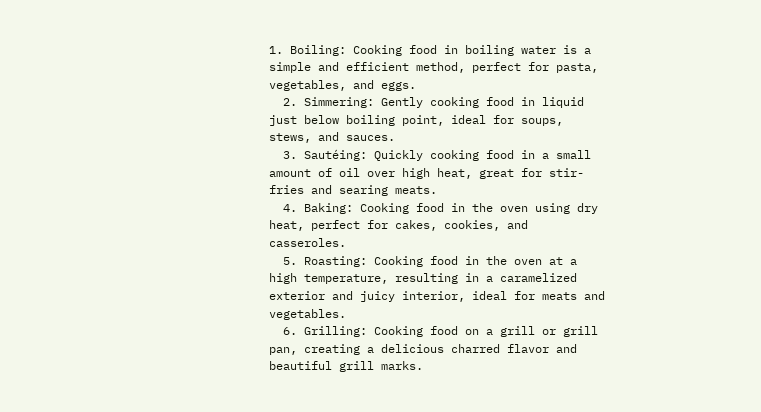1. Boiling: Cooking food in boiling water is a simple and efficient method, perfect for pasta, vegetables, and eggs.
  2. Simmering: Gently cooking food in liquid just below boiling point, ideal for soups, stews, and sauces.
  3. Sautéing: Quickly cooking food in a small amount of oil over high heat, great for stir-fries and searing meats.
  4. Baking: Cooking food in the oven using dry heat, perfect for cakes, cookies, and casseroles.
  5. Roasting: Cooking food in the oven at a high temperature, resulting in a caramelized exterior and juicy interior, ideal for meats and vegetables.
  6. Grilling: Cooking food on a grill or grill pan, creating a delicious charred flavor and beautiful grill marks.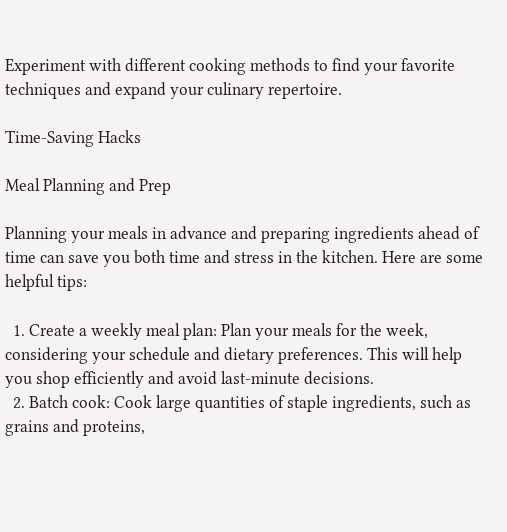Experiment with different cooking methods to find your favorite techniques and expand your culinary repertoire.

Time-Saving Hacks

Meal Planning and Prep

Planning your meals in advance and preparing ingredients ahead of time can save you both time and stress in the kitchen. Here are some helpful tips:

  1. Create a weekly meal plan: Plan your meals for the week, considering your schedule and dietary preferences. This will help you shop efficiently and avoid last-minute decisions.
  2. Batch cook: Cook large quantities of staple ingredients, such as grains and proteins,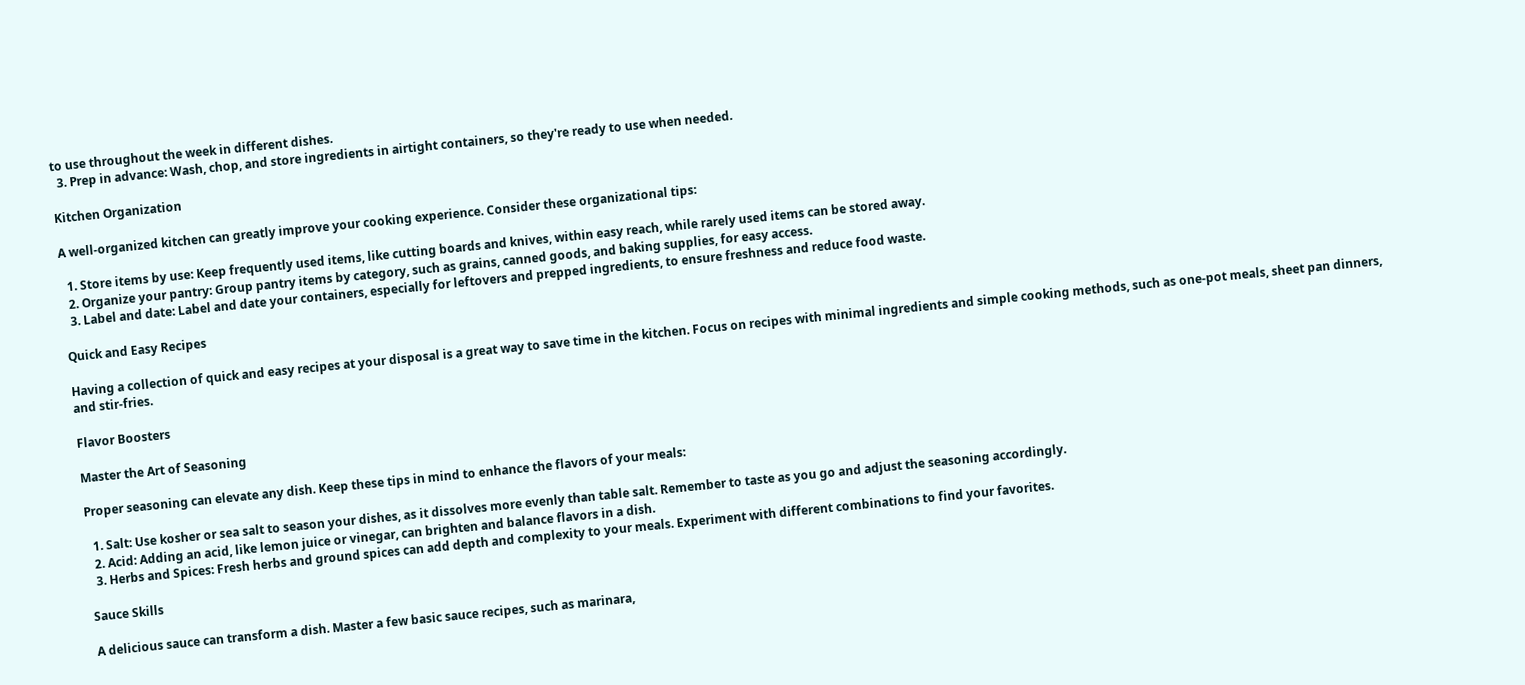to use throughout the week in different dishes.
  3. Prep in advance: Wash, chop, and store ingredients in airtight containers, so they're ready to use when needed.

Kitchen Organization

A well-organized kitchen can greatly improve your cooking experience. Consider these organizational tips:

  1. Store items by use: Keep frequently used items, like cutting boards and knives, within easy reach, while rarely used items can be stored away.
  2. Organize your pantry: Group pantry items by category, such as grains, canned goods, and baking supplies, for easy access.
  3. Label and date: Label and date your containers, especially for leftovers and prepped ingredients, to ensure freshness and reduce food waste.

Quick and Easy Recipes

Having a collection of quick and easy recipes at your disposal is a great way to save time in the kitchen. Focus on recipes with minimal ingredients and simple cooking methods, such as one-pot meals, sheet pan dinners, and stir-fries.

Flavor Boosters

Master the Art of Seasoning

Proper seasoning can elevate any dish. Keep these tips in mind to enhance the flavors of your meals:

  1. Salt: Use kosher or sea salt to season your dishes, as it dissolves more evenly than table salt. Remember to taste as you go and adjust the seasoning accordingly.
  2. Acid: Adding an acid, like lemon juice or vinegar, can brighten and balance flavors in a dish.
  3. Herbs and Spices: Fresh herbs and ground spices can add depth and complexity to your meals. Experiment with different combinations to find your favorites.

Sauce Skills

A delicious sauce can transform a dish. Master a few basic sauce recipes, such as marinara,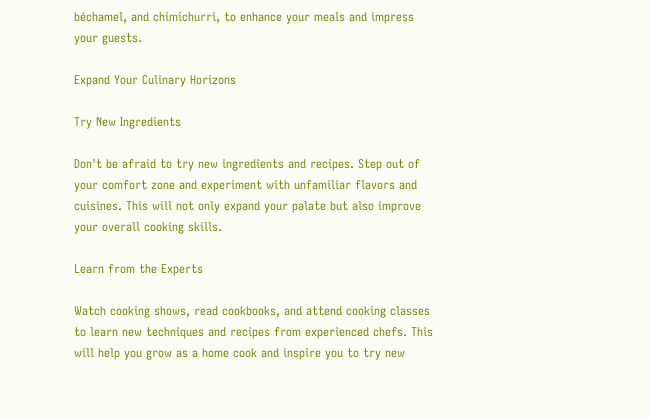béchamel, and chimichurri, to enhance your meals and impress your guests.

Expand Your Culinary Horizons

Try New Ingredients

Don't be afraid to try new ingredients and recipes. Step out of your comfort zone and experiment with unfamiliar flavors and cuisines. This will not only expand your palate but also improve your overall cooking skills.

Learn from the Experts

Watch cooking shows, read cookbooks, and attend cooking classes to learn new techniques and recipes from experienced chefs. This will help you grow as a home cook and inspire you to try new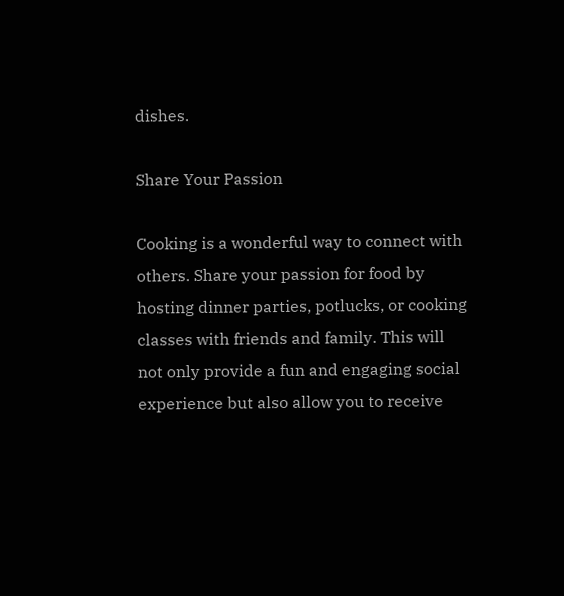dishes.

Share Your Passion

Cooking is a wonderful way to connect with others. Share your passion for food by hosting dinner parties, potlucks, or cooking classes with friends and family. This will not only provide a fun and engaging social experience but also allow you to receive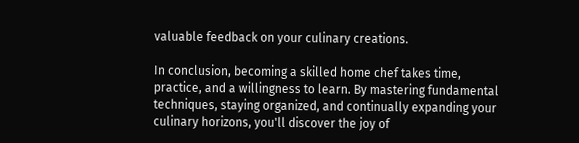valuable feedback on your culinary creations.

In conclusion, becoming a skilled home chef takes time, practice, and a willingness to learn. By mastering fundamental techniques, staying organized, and continually expanding your culinary horizons, you'll discover the joy of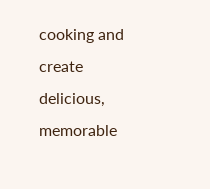cooking and create delicious, memorable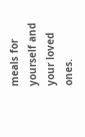meals for yourself and your loved ones.